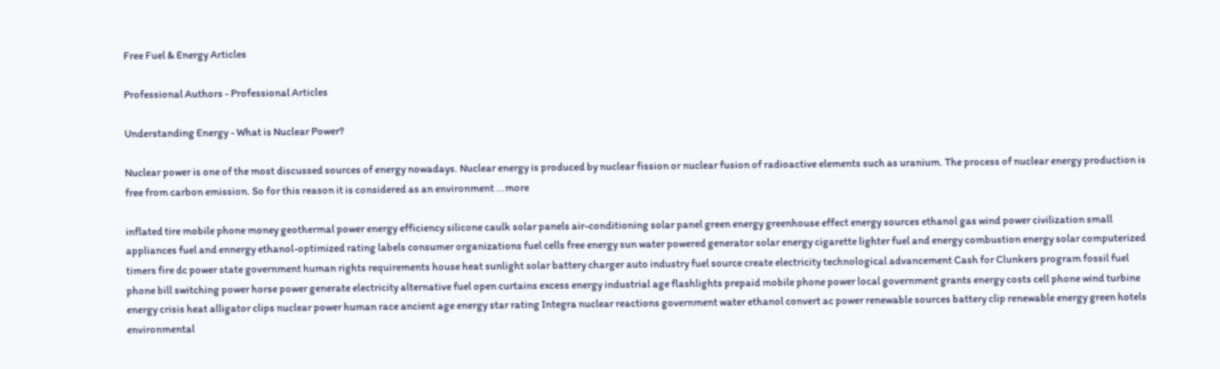Free Fuel & Energy Articles

Professional Authors - Professional Articles

Understanding Energy - What is Nuclear Power?

Nuclear power is one of the most discussed sources of energy nowadays. Nuclear energy is produced by nuclear fission or nuclear fusion of radioactive elements such as uranium. The process of nuclear energy production is free from carbon emission. So for this reason it is considered as an environment ...more

inflated tire mobile phone money geothermal power energy efficiency silicone caulk solar panels air-conditioning solar panel green energy greenhouse effect energy sources ethanol gas wind power civilization small appliances fuel and ennergy ethanol-optimized rating labels consumer organizations fuel cells free energy sun water powered generator solar energy cigarette lighter fuel and energy combustion energy solar computerized timers fire dc power state government human rights requirements house heat sunlight solar battery charger auto industry fuel source create electricity technological advancement Cash for Clunkers program fossil fuel phone bill switching power horse power generate electricity alternative fuel open curtains excess energy industrial age flashlights prepaid mobile phone power local government grants energy costs cell phone wind turbine energy crisis heat alligator clips nuclear power human race ancient age energy star rating Integra nuclear reactions government water ethanol convert ac power renewable sources battery clip renewable energy green hotels environmental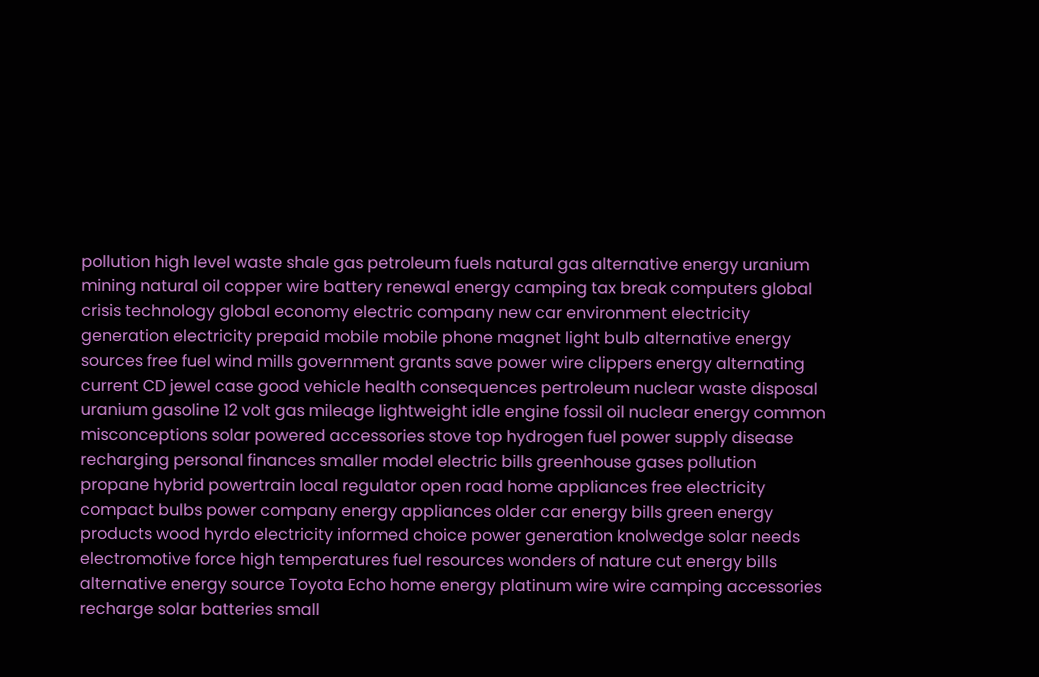pollution high level waste shale gas petroleum fuels natural gas alternative energy uranium mining natural oil copper wire battery renewal energy camping tax break computers global crisis technology global economy electric company new car environment electricity generation electricity prepaid mobile mobile phone magnet light bulb alternative energy sources free fuel wind mills government grants save power wire clippers energy alternating current CD jewel case good vehicle health consequences pertroleum nuclear waste disposal uranium gasoline 12 volt gas mileage lightweight idle engine fossil oil nuclear energy common misconceptions solar powered accessories stove top hydrogen fuel power supply disease recharging personal finances smaller model electric bills greenhouse gases pollution propane hybrid powertrain local regulator open road home appliances free electricity compact bulbs power company energy appliances older car energy bills green energy products wood hyrdo electricity informed choice power generation knolwedge solar needs electromotive force high temperatures fuel resources wonders of nature cut energy bills alternative energy source Toyota Echo home energy platinum wire wire camping accessories recharge solar batteries small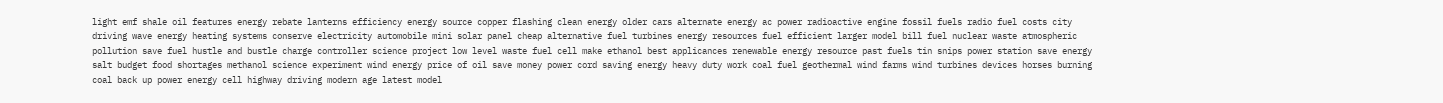light emf shale oil features energy rebate lanterns efficiency energy source copper flashing clean energy older cars alternate energy ac power radioactive engine fossil fuels radio fuel costs city driving wave energy heating systems conserve electricity automobile mini solar panel cheap alternative fuel turbines energy resources fuel efficient larger model bill fuel nuclear waste atmospheric pollution save fuel hustle and bustle charge controller science project low level waste fuel cell make ethanol best applicances renewable energy resource past fuels tin snips power station save energy salt budget food shortages methanol science experiment wind energy price of oil save money power cord saving energy heavy duty work coal fuel geothermal wind farms wind turbines devices horses burning coal back up power energy cell highway driving modern age latest model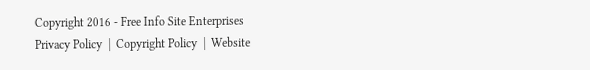Copyright 2016 - Free Info Site Enterprises
Privacy Policy  |  Copyright Policy  |  Website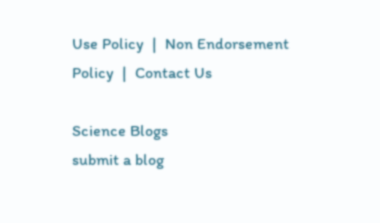Use Policy  |  Non Endorsement Policy  |  Contact Us

Science Blogs
submit a blog